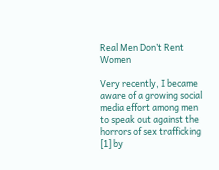Real Men Don’t Rent Women

Very recently, I became aware of a growing social media effort among men to speak out against the horrors of sex trafficking [1] by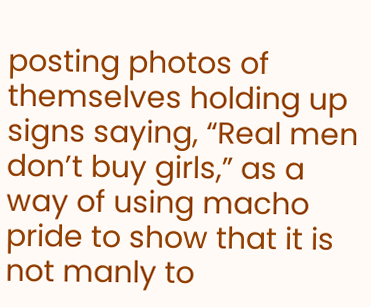posting photos of themselves holding up signs saying, “Real men don’t buy girls,” as a way of using macho pride to show that it is not manly to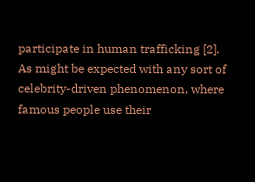participate in human trafficking [2]. As might be expected with any sort of celebrity-driven phenomenon, where famous people use their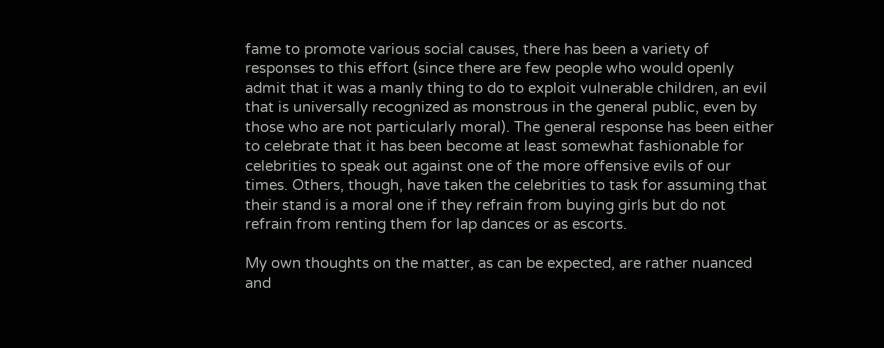fame to promote various social causes, there has been a variety of responses to this effort (since there are few people who would openly admit that it was a manly thing to do to exploit vulnerable children, an evil that is universally recognized as monstrous in the general public, even by those who are not particularly moral). The general response has been either to celebrate that it has been become at least somewhat fashionable for celebrities to speak out against one of the more offensive evils of our times. Others, though, have taken the celebrities to task for assuming that their stand is a moral one if they refrain from buying girls but do not refrain from renting them for lap dances or as escorts.

My own thoughts on the matter, as can be expected, are rather nuanced and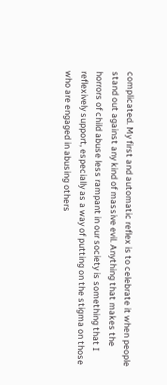complicated. My first and automatic reflex is to celebrate it when people stand out against any kind of massive evil. Anything that makes the horrors of child abuse less rampant in our society is something that I reflexively support, especially as a way of putting on the stigma on those who are engaged in abusing others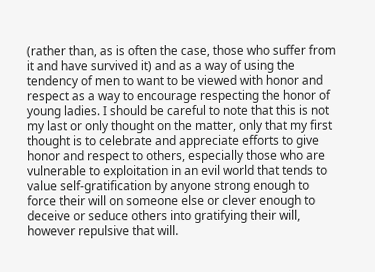(rather than, as is often the case, those who suffer from it and have survived it) and as a way of using the tendency of men to want to be viewed with honor and respect as a way to encourage respecting the honor of young ladies. I should be careful to note that this is not my last or only thought on the matter, only that my first thought is to celebrate and appreciate efforts to give honor and respect to others, especially those who are vulnerable to exploitation in an evil world that tends to value self-gratification by anyone strong enough to force their will on someone else or clever enough to deceive or seduce others into gratifying their will, however repulsive that will.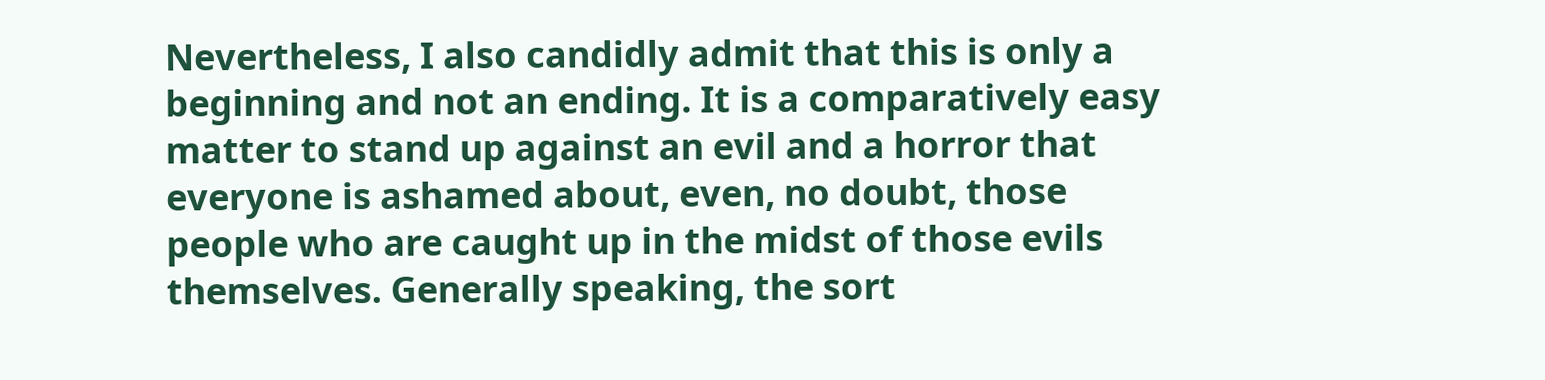Nevertheless, I also candidly admit that this is only a beginning and not an ending. It is a comparatively easy matter to stand up against an evil and a horror that everyone is ashamed about, even, no doubt, those people who are caught up in the midst of those evils themselves. Generally speaking, the sort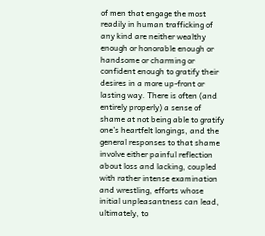of men that engage the most readily in human trafficking of any kind are neither wealthy enough or honorable enough or handsome or charming or confident enough to gratify their desires in a more up-front or lasting way. There is often (and entirely properly) a sense of shame at not being able to gratify one’s heartfelt longings, and the general responses to that shame involve either painful reflection about loss and lacking, coupled with rather intense examination and wrestling, efforts whose initial unpleasantness can lead, ultimately, to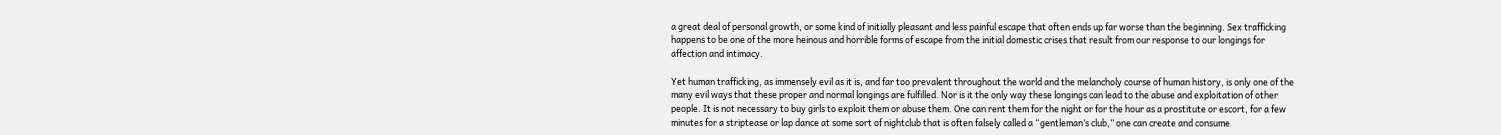a great deal of personal growth, or some kind of initially pleasant and less painful escape that often ends up far worse than the beginning. Sex trafficking happens to be one of the more heinous and horrible forms of escape from the initial domestic crises that result from our response to our longings for affection and intimacy.

Yet human trafficking, as immensely evil as it is, and far too prevalent throughout the world and the melancholy course of human history, is only one of the many evil ways that these proper and normal longings are fulfilled. Nor is it the only way these longings can lead to the abuse and exploitation of other people. It is not necessary to buy girls to exploit them or abuse them. One can rent them for the night or for the hour as a prostitute or escort, for a few minutes for a striptease or lap dance at some sort of nightclub that is often falsely called a “gentleman’s club,” one can create and consume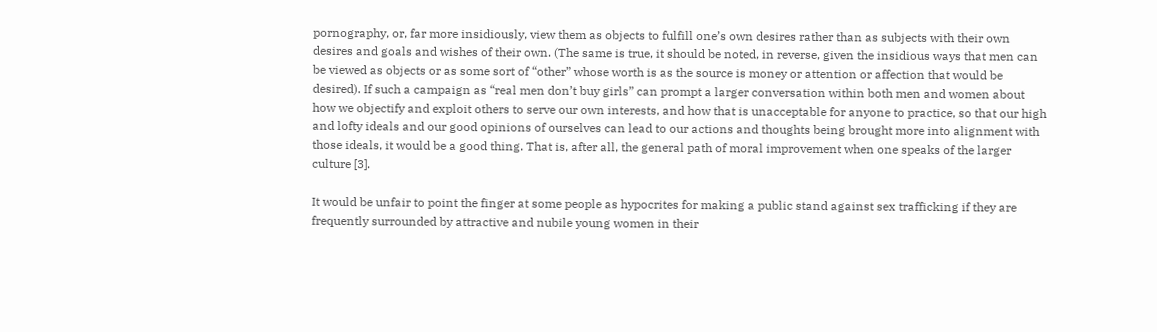pornography, or, far more insidiously, view them as objects to fulfill one’s own desires rather than as subjects with their own desires and goals and wishes of their own. (The same is true, it should be noted, in reverse, given the insidious ways that men can be viewed as objects or as some sort of “other” whose worth is as the source is money or attention or affection that would be desired). If such a campaign as “real men don’t buy girls” can prompt a larger conversation within both men and women about how we objectify and exploit others to serve our own interests, and how that is unacceptable for anyone to practice, so that our high and lofty ideals and our good opinions of ourselves can lead to our actions and thoughts being brought more into alignment with those ideals, it would be a good thing. That is, after all, the general path of moral improvement when one speaks of the larger culture [3].

It would be unfair to point the finger at some people as hypocrites for making a public stand against sex trafficking if they are frequently surrounded by attractive and nubile young women in their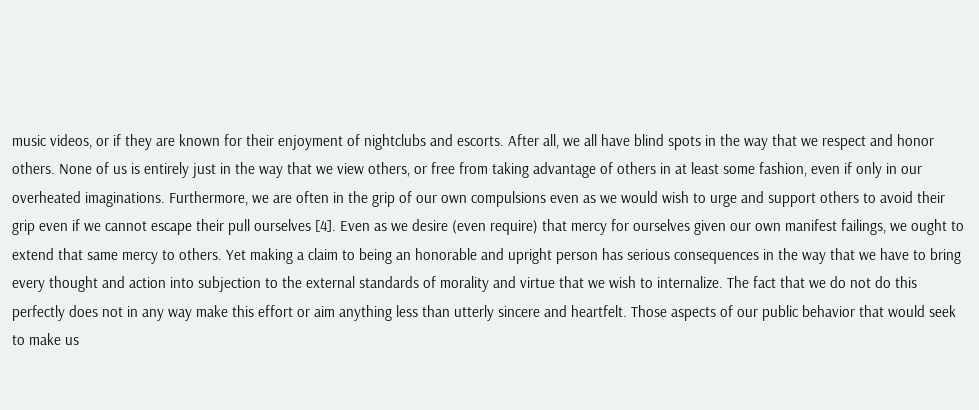music videos, or if they are known for their enjoyment of nightclubs and escorts. After all, we all have blind spots in the way that we respect and honor others. None of us is entirely just in the way that we view others, or free from taking advantage of others in at least some fashion, even if only in our overheated imaginations. Furthermore, we are often in the grip of our own compulsions even as we would wish to urge and support others to avoid their grip even if we cannot escape their pull ourselves [4]. Even as we desire (even require) that mercy for ourselves given our own manifest failings, we ought to extend that same mercy to others. Yet making a claim to being an honorable and upright person has serious consequences in the way that we have to bring every thought and action into subjection to the external standards of morality and virtue that we wish to internalize. The fact that we do not do this perfectly does not in any way make this effort or aim anything less than utterly sincere and heartfelt. Those aspects of our public behavior that would seek to make us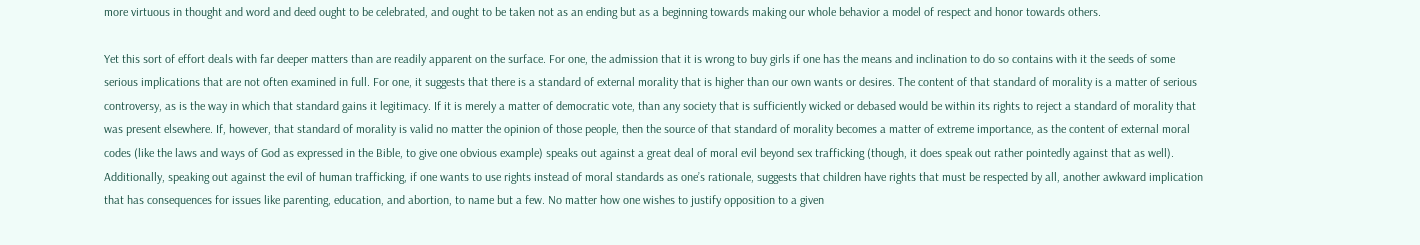more virtuous in thought and word and deed ought to be celebrated, and ought to be taken not as an ending but as a beginning towards making our whole behavior a model of respect and honor towards others.

Yet this sort of effort deals with far deeper matters than are readily apparent on the surface. For one, the admission that it is wrong to buy girls if one has the means and inclination to do so contains with it the seeds of some serious implications that are not often examined in full. For one, it suggests that there is a standard of external morality that is higher than our own wants or desires. The content of that standard of morality is a matter of serious controversy, as is the way in which that standard gains it legitimacy. If it is merely a matter of democratic vote, than any society that is sufficiently wicked or debased would be within its rights to reject a standard of morality that was present elsewhere. If, however, that standard of morality is valid no matter the opinion of those people, then the source of that standard of morality becomes a matter of extreme importance, as the content of external moral codes (like the laws and ways of God as expressed in the Bible, to give one obvious example) speaks out against a great deal of moral evil beyond sex trafficking (though, it does speak out rather pointedly against that as well). Additionally, speaking out against the evil of human trafficking, if one wants to use rights instead of moral standards as one’s rationale, suggests that children have rights that must be respected by all, another awkward implication that has consequences for issues like parenting, education, and abortion, to name but a few. No matter how one wishes to justify opposition to a given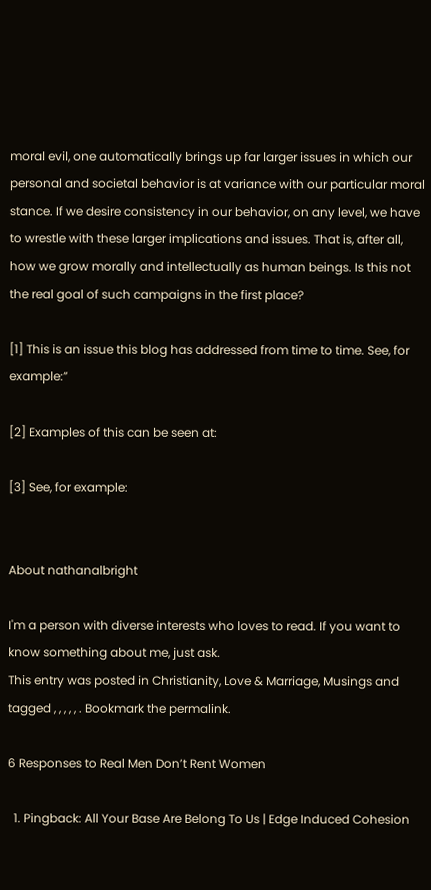moral evil, one automatically brings up far larger issues in which our personal and societal behavior is at variance with our particular moral stance. If we desire consistency in our behavior, on any level, we have to wrestle with these larger implications and issues. That is, after all, how we grow morally and intellectually as human beings. Is this not the real goal of such campaigns in the first place?

[1] This is an issue this blog has addressed from time to time. See, for example:”

[2] Examples of this can be seen at:

[3] See, for example:


About nathanalbright

I'm a person with diverse interests who loves to read. If you want to know something about me, just ask.
This entry was posted in Christianity, Love & Marriage, Musings and tagged , , , , , . Bookmark the permalink.

6 Responses to Real Men Don’t Rent Women

  1. Pingback: All Your Base Are Belong To Us | Edge Induced Cohesion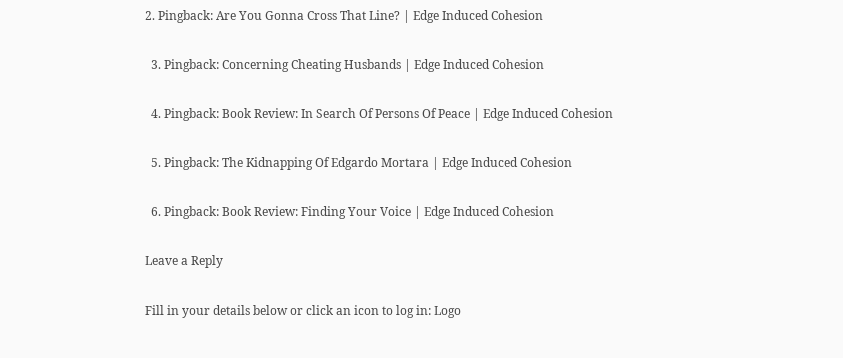2. Pingback: Are You Gonna Cross That Line? | Edge Induced Cohesion

  3. Pingback: Concerning Cheating Husbands | Edge Induced Cohesion

  4. Pingback: Book Review: In Search Of Persons Of Peace | Edge Induced Cohesion

  5. Pingback: The Kidnapping Of Edgardo Mortara | Edge Induced Cohesion

  6. Pingback: Book Review: Finding Your Voice | Edge Induced Cohesion

Leave a Reply

Fill in your details below or click an icon to log in: Logo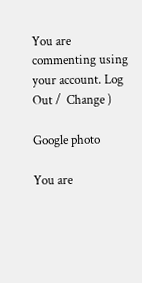You are commenting using your account. Log Out /  Change )

Google photo

You are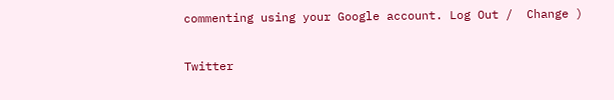commenting using your Google account. Log Out /  Change )

Twitter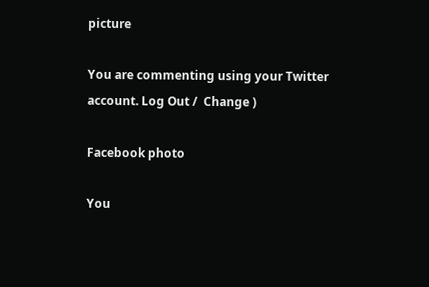picture

You are commenting using your Twitter account. Log Out /  Change )

Facebook photo

You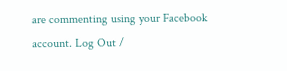are commenting using your Facebook account. Log Out /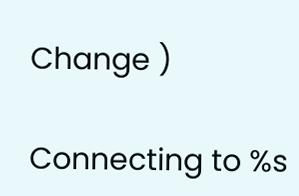Change )

Connecting to %s